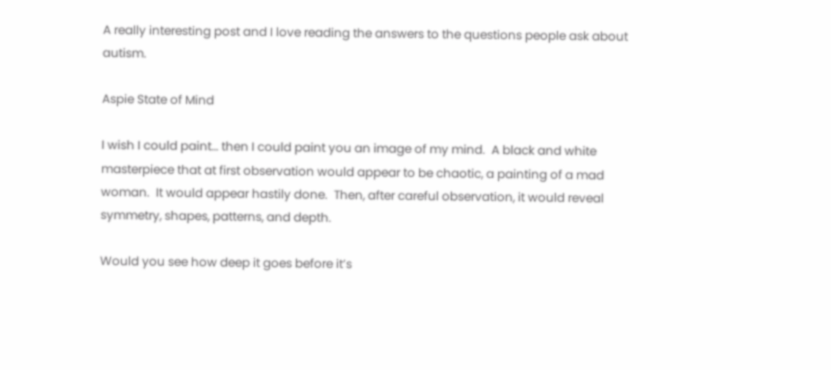A really interesting post and I love reading the answers to the questions people ask about autism.

Aspie State of Mind

I wish I could paint… then I could paint you an image of my mind.  A black and white masterpiece that at first observation would appear to be chaotic, a painting of a mad woman.  It would appear hastily done.  Then, after careful observation, it would reveal symmetry, shapes, patterns, and depth.

Would you see how deep it goes before it’s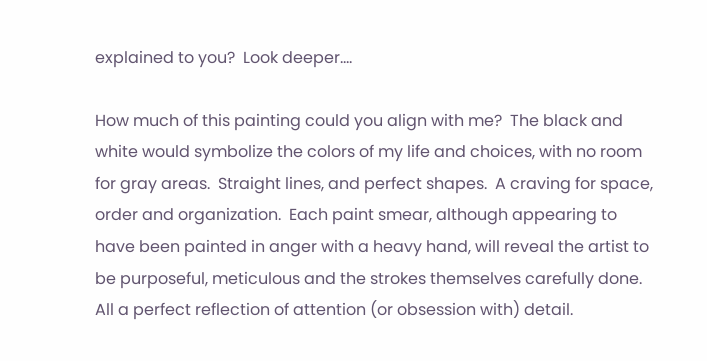explained to you?  Look deeper….

How much of this painting could you align with me?  The black and white would symbolize the colors of my life and choices, with no room for gray areas.  Straight lines, and perfect shapes.  A craving for space, order and organization.  Each paint smear, although appearing to have been painted in anger with a heavy hand, will reveal the artist to be purposeful, meticulous and the strokes themselves carefully done.  All a perfect reflection of attention (or obsession with) detail.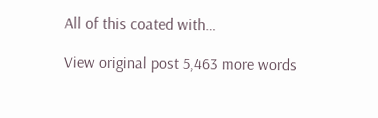All of this coated with…

View original post 5,463 more words